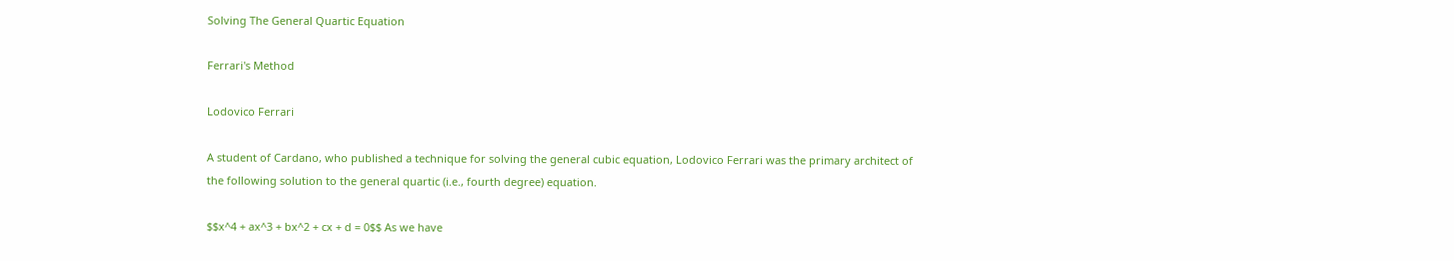Solving The General Quartic Equation

Ferrari's Method

Lodovico Ferrari

A student of Cardano, who published a technique for solving the general cubic equation, Lodovico Ferrari was the primary architect of the following solution to the general quartic (i.e., fourth degree) equation.

$$x^4 + ax^3 + bx^2 + cx + d = 0$$ As we have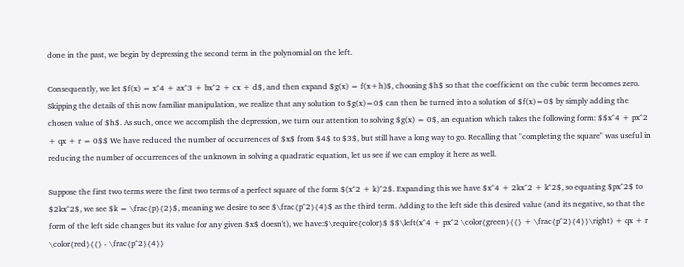done in the past, we begin by depressing the second term in the polynomial on the left.

Consequently, we let $f(x) = x^4 + ax^3 + bx^2 + cx + d$, and then expand $g(x) = f(x+h)$, choosing $h$ so that the coefficient on the cubic term becomes zero. Skipping the details of this now familiar manipulation, we realize that any solution to $g(x)=0$ can then be turned into a solution of $f(x)=0$ by simply adding the chosen value of $h$. As such, once we accomplish the depression, we turn our attention to solving $g(x) = 0$, an equation which takes the following form: $$x^4 + px^2 + qx + r = 0$$ We have reduced the number of occurrences of $x$ from $4$ to $3$, but still have a long way to go. Recalling that "completing the square" was useful in reducing the number of occurrences of the unknown in solving a quadratic equation, let us see if we can employ it here as well.

Suppose the first two terms were the first two terms of a perfect square of the form $(x^2 + k)^2$. Expanding this we have $x^4 + 2kx^2 + k^2$, so equating $px^2$ to $2kx^2$, we see $k = \frac{p}{2}$, meaning we desire to see $\frac{p^2}{4}$ as the third term. Adding to the left side this desired value (and its negative, so that the form of the left side changes but its value for any given $x$ doesn't), we have:$\require{color}$ $$\left(x^4 + px^2 \color{green}{{} + \frac{p^2}{4}}\right) + qx + r \color{red}{{} - \frac{p^2}{4}}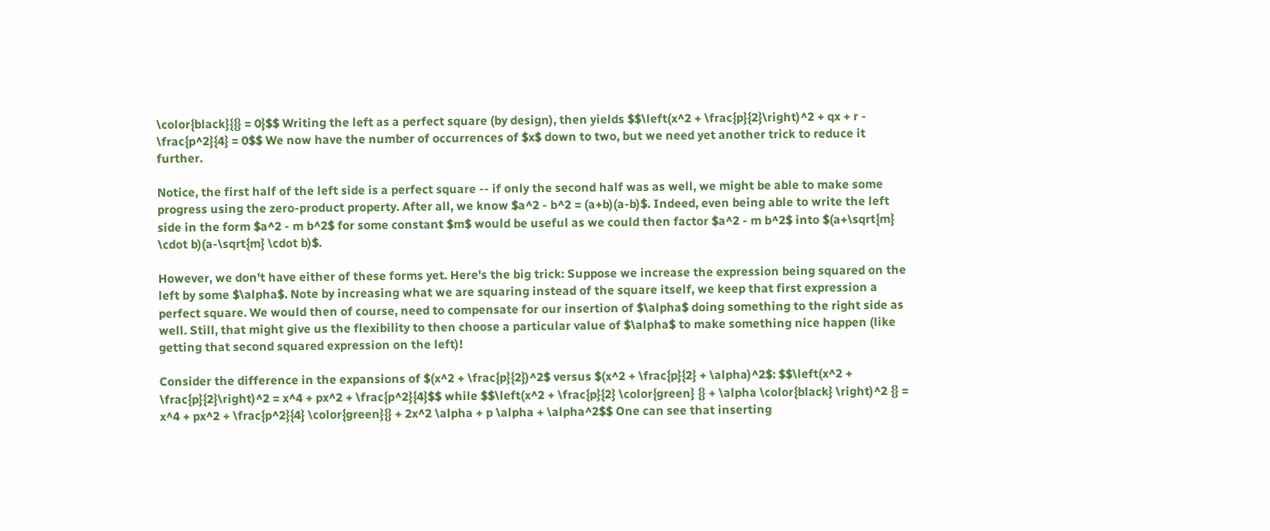\color{black}{{} = 0}$$ Writing the left as a perfect square (by design), then yields $$\left(x^2 + \frac{p}{2}\right)^2 + qx + r - \frac{p^2}{4} = 0$$ We now have the number of occurrences of $x$ down to two, but we need yet another trick to reduce it further.

Notice, the first half of the left side is a perfect square -- if only the second half was as well, we might be able to make some progress using the zero-product property. After all, we know $a^2 - b^2 = (a+b)(a-b)$. Indeed, even being able to write the left side in the form $a^2 - m b^2$ for some constant $m$ would be useful as we could then factor $a^2 - m b^2$ into $(a+\sqrt{m} \cdot b)(a-\sqrt{m} \cdot b)$.

However, we don't have either of these forms yet. Here's the big trick: Suppose we increase the expression being squared on the left by some $\alpha$. Note by increasing what we are squaring instead of the square itself, we keep that first expression a perfect square. We would then of course, need to compensate for our insertion of $\alpha$ doing something to the right side as well. Still, that might give us the flexibility to then choose a particular value of $\alpha$ to make something nice happen (like getting that second squared expression on the left)!

Consider the difference in the expansions of $(x^2 + \frac{p}{2})^2$ versus $(x^2 + \frac{p}{2} + \alpha)^2$: $$\left(x^2 + \frac{p}{2}\right)^2 = x^4 + px^2 + \frac{p^2}{4}$$ while $$\left(x^2 + \frac{p}{2} \color{green} {} + \alpha \color{black} \right)^2 {} = x^4 + px^2 + \frac{p^2}{4} \color{green}{} + 2x^2 \alpha + p \alpha + \alpha^2$$ One can see that inserting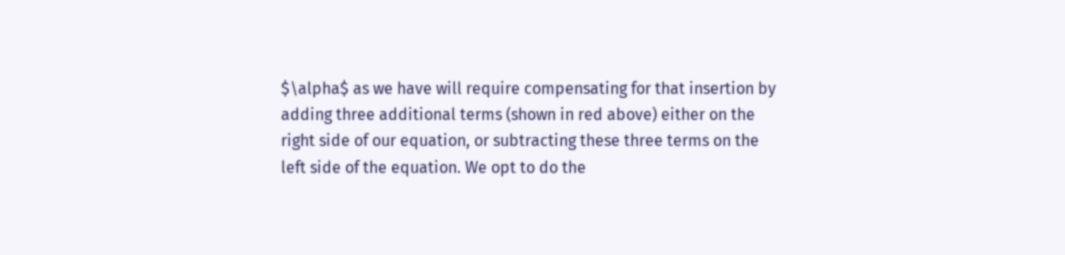$\alpha$ as we have will require compensating for that insertion by adding three additional terms (shown in red above) either on the right side of our equation, or subtracting these three terms on the left side of the equation. We opt to do the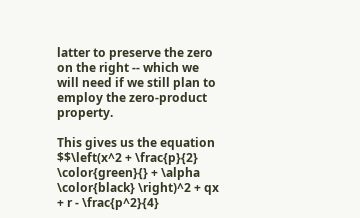latter to preserve the zero on the right -- which we will need if we still plan to employ the zero-product property.

This gives us the equation $$\left(x^2 + \frac{p}{2} \color{green}{} + \alpha \color{black} \right)^2 + qx + r - \frac{p^2}{4}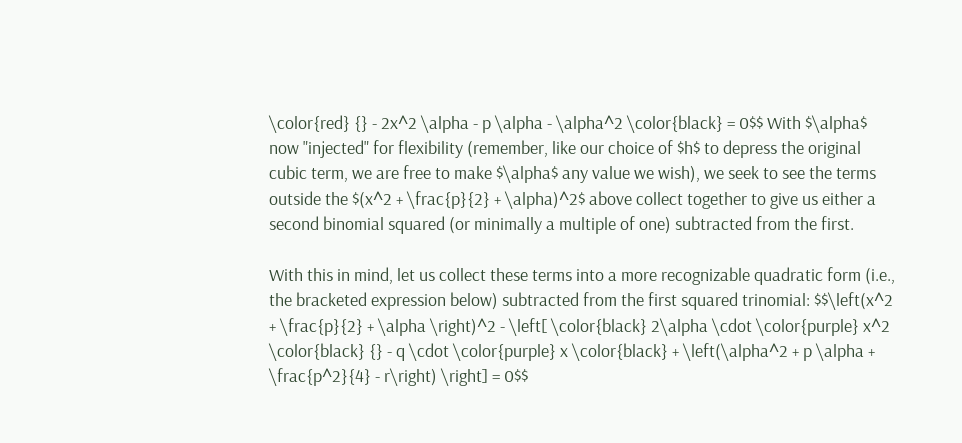\color{red} {} - 2x^2 \alpha - p \alpha - \alpha^2 \color{black} = 0$$ With $\alpha$ now "injected" for flexibility (remember, like our choice of $h$ to depress the original cubic term, we are free to make $\alpha$ any value we wish), we seek to see the terms outside the $(x^2 + \frac{p}{2} + \alpha)^2$ above collect together to give us either a second binomial squared (or minimally a multiple of one) subtracted from the first.

With this in mind, let us collect these terms into a more recognizable quadratic form (i.e., the bracketed expression below) subtracted from the first squared trinomial: $$\left(x^2 + \frac{p}{2} + \alpha \right)^2 - \left[ \color{black} 2\alpha \cdot \color{purple} x^2 \color{black} {} - q \cdot \color{purple} x \color{black} + \left(\alpha^2 + p \alpha + \frac{p^2}{4} - r\right) \right] = 0$$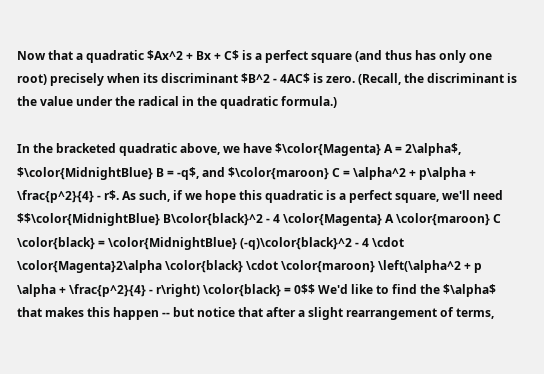Now that a quadratic $Ax^2 + Bx + C$ is a perfect square (and thus has only one root) precisely when its discriminant $B^2 - 4AC$ is zero. (Recall, the discriminant is the value under the radical in the quadratic formula.)

In the bracketed quadratic above, we have $\color{Magenta} A = 2\alpha$, $\color{MidnightBlue} B = -q$, and $\color{maroon} C = \alpha^2 + p\alpha + \frac{p^2}{4} - r$. As such, if we hope this quadratic is a perfect square, we'll need $$\color{MidnightBlue} B\color{black}^2 - 4 \color{Magenta} A \color{maroon} C \color{black} = \color{MidnightBlue} (-q)\color{black}^2 - 4 \cdot \color{Magenta}2\alpha \color{black} \cdot \color{maroon} \left(\alpha^2 + p \alpha + \frac{p^2}{4} - r\right) \color{black} = 0$$ We'd like to find the $\alpha$ that makes this happen -- but notice that after a slight rearrangement of terms,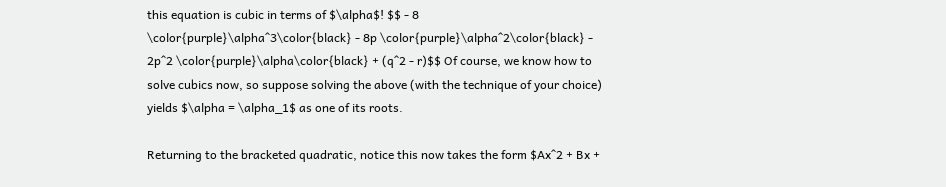this equation is cubic in terms of $\alpha$! $$ - 8 \color{purple}\alpha^3\color{black} - 8p \color{purple}\alpha^2\color{black} - 2p^2 \color{purple}\alpha\color{black} + (q^2 - r)$$ Of course, we know how to solve cubics now, so suppose solving the above (with the technique of your choice) yields $\alpha = \alpha_1$ as one of its roots.

Returning to the bracketed quadratic, notice this now takes the form $Ax^2 + Bx +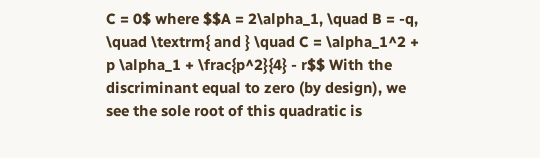C = 0$ where $$A = 2\alpha_1, \quad B = -q, \quad \textrm{ and } \quad C = \alpha_1^2 + p \alpha_1 + \frac{p^2}{4} - r$$ With the discriminant equal to zero (by design), we see the sole root of this quadratic is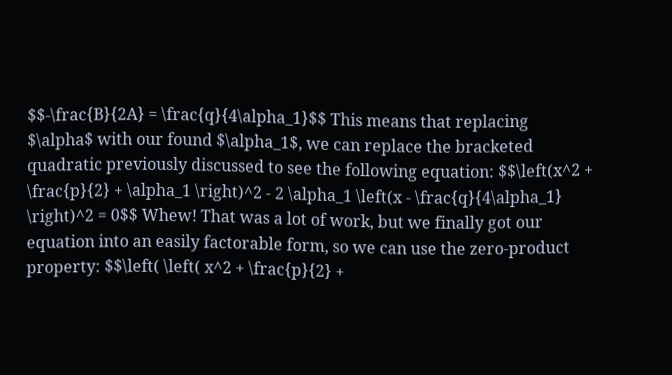$$-\frac{B}{2A} = \frac{q}{4\alpha_1}$$ This means that replacing $\alpha$ with our found $\alpha_1$, we can replace the bracketed quadratic previously discussed to see the following equation: $$\left(x^2 + \frac{p}{2} + \alpha_1 \right)^2 - 2 \alpha_1 \left(x - \frac{q}{4\alpha_1} \right)^2 = 0$$ Whew! That was a lot of work, but we finally got our equation into an easily factorable form, so we can use the zero-product property: $$\left( \left( x^2 + \frac{p}{2} +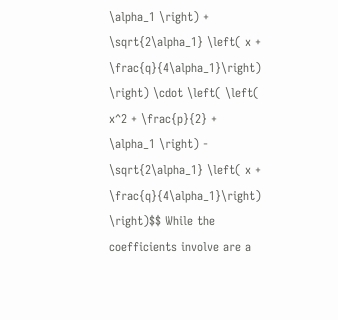\alpha_1 \right) + \sqrt{2\alpha_1} \left( x + \frac{q}{4\alpha_1}\right) \right) \cdot \left( \left( x^2 + \frac{p}{2} + \alpha_1 \right) - \sqrt{2\alpha_1} \left( x + \frac{q}{4\alpha_1}\right) \right)$$ While the coefficients involve are a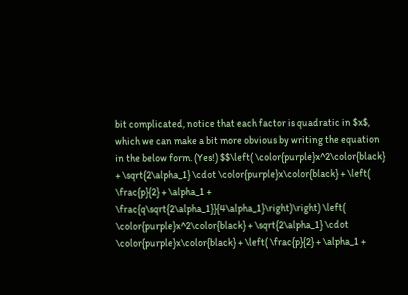bit complicated, notice that each factor is quadratic in $x$, which we can make a bit more obvious by writing the equation in the below form. (Yes!) $$\left( \color{purple}x^2\color{black} + \sqrt{2\alpha_1} \cdot \color{purple}x\color{black} + \left( \frac{p}{2} + \alpha_1 + \frac{q\sqrt{2\alpha_1}}{4\alpha_1}\right)\right) \left( \color{purple}x^2\color{black} + \sqrt{2\alpha_1} \cdot \color{purple}x\color{black} + \left( \frac{p}{2} + \alpha_1 +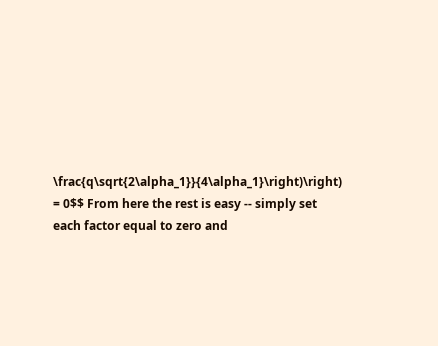\frac{q\sqrt{2\alpha_1}}{4\alpha_1}\right)\right) = 0$$ From here the rest is easy -- simply set each factor equal to zero and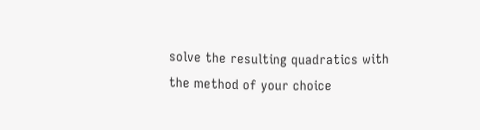solve the resulting quadratics with the method of your choice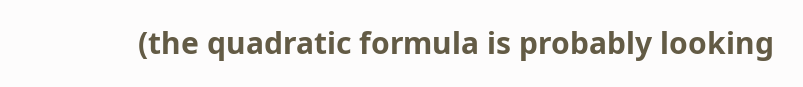(the quadratic formula is probably looking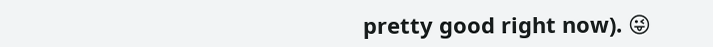pretty good right now). 😜